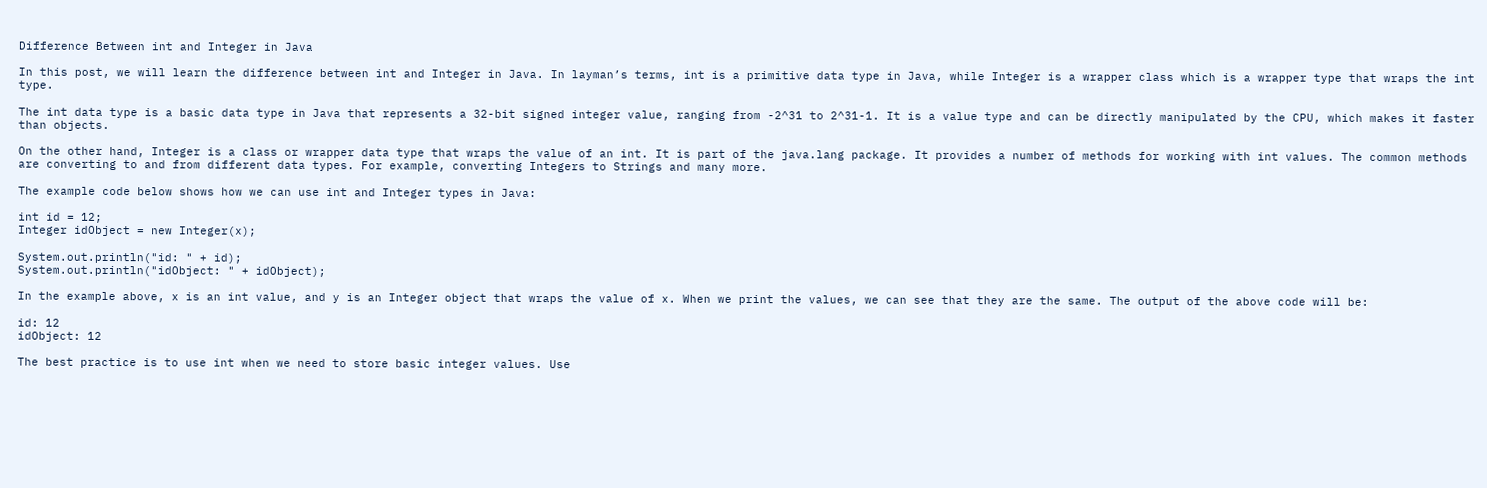Difference Between int and Integer in Java

In this post, we will learn the difference between int and Integer in Java. In layman’s terms, int is a primitive data type in Java, while Integer is a wrapper class which is a wrapper type that wraps the int type.

The int data type is a basic data type in Java that represents a 32-bit signed integer value, ranging from -2^31 to 2^31-1. It is a value type and can be directly manipulated by the CPU, which makes it faster than objects.

On the other hand, Integer is a class or wrapper data type that wraps the value of an int. It is part of the java.lang package. It provides a number of methods for working with int values. The common methods are converting to and from different data types. For example, converting Integers to Strings and many more.

The example code below shows how we can use int and Integer types in Java:

int id = 12;
Integer idObject = new Integer(x);

System.out.println("id: " + id);
System.out.println("idObject: " + idObject);

In the example above, x is an int value, and y is an Integer object that wraps the value of x. When we print the values, we can see that they are the same. The output of the above code will be:

id: 12
idObject: 12

The best practice is to use int when we need to store basic integer values. Use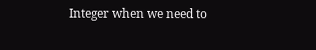Integer when we need to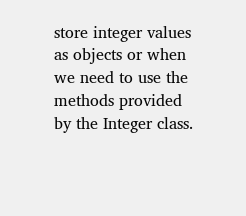store integer values as objects or when we need to use the methods provided by the Integer class.